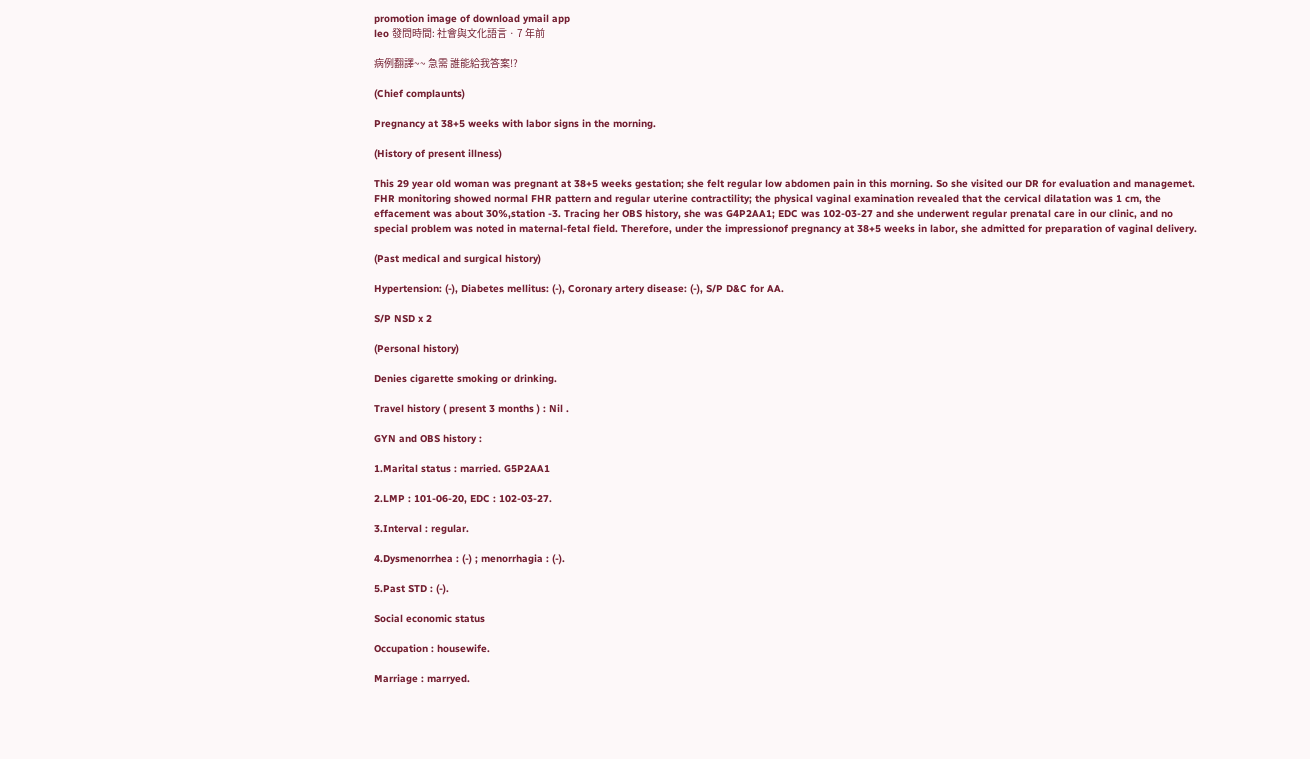promotion image of download ymail app
leo 發問時間: 社會與文化語言 · 7 年前

病例翻譯~~ 急需 誰能給我答案!?

(Chief complaunts)

Pregnancy at 38+5 weeks with labor signs in the morning.

(History of present illness)

This 29 year old woman was pregnant at 38+5 weeks gestation; she felt regular low abdomen pain in this morning. So she visited our DR for evaluation and managemet. FHR monitoring showed normal FHR pattern and regular uterine contractility; the physical vaginal examination revealed that the cervical dilatation was 1 cm, the effacement was about 30%,station -3. Tracing her OBS history, she was G4P2AA1; EDC was 102-03-27 and she underwent regular prenatal care in our clinic, and no special problem was noted in maternal-fetal field. Therefore, under the impressionof pregnancy at 38+5 weeks in labor, she admitted for preparation of vaginal delivery.

(Past medical and surgical history)

Hypertension: (-), Diabetes mellitus: (-), Coronary artery disease: (-), S/P D&C for AA.

S/P NSD x 2

(Personal history)

Denies cigarette smoking or drinking.

Travel history ( present 3 months ) : Nil .

GYN and OBS history :

1.Marital status : married. G5P2AA1

2.LMP : 101-06-20, EDC : 102-03-27.

3.Interval : regular.

4.Dysmenorrhea : (-) ; menorrhagia : (-).

5.Past STD : (-).

Social economic status

Occupation : housewife.

Marriage : marryed.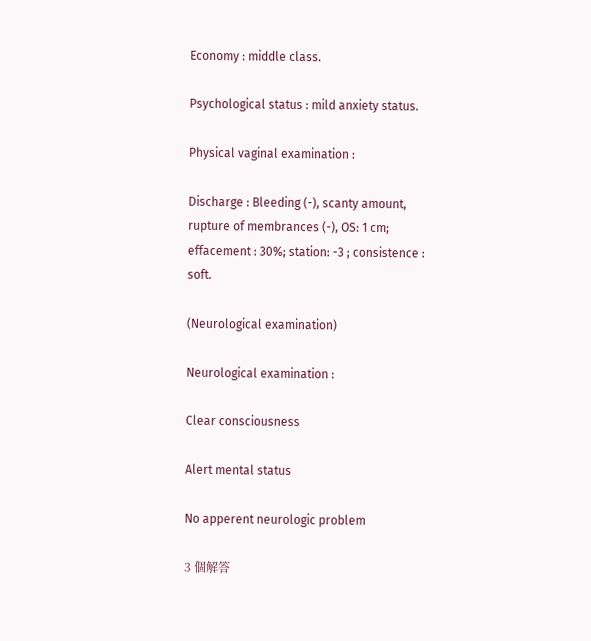Economy : middle class.

Psychological status : mild anxiety status.

Physical vaginal examination :

Discharge : Bleeding (-), scanty amount, rupture of membrances (-), OS: 1 cm; effacement : 30%; station: -3 ; consistence : soft.

(Neurological examination)

Neurological examination :

Clear consciousness

Alert mental status

No apperent neurologic problem

3 個解答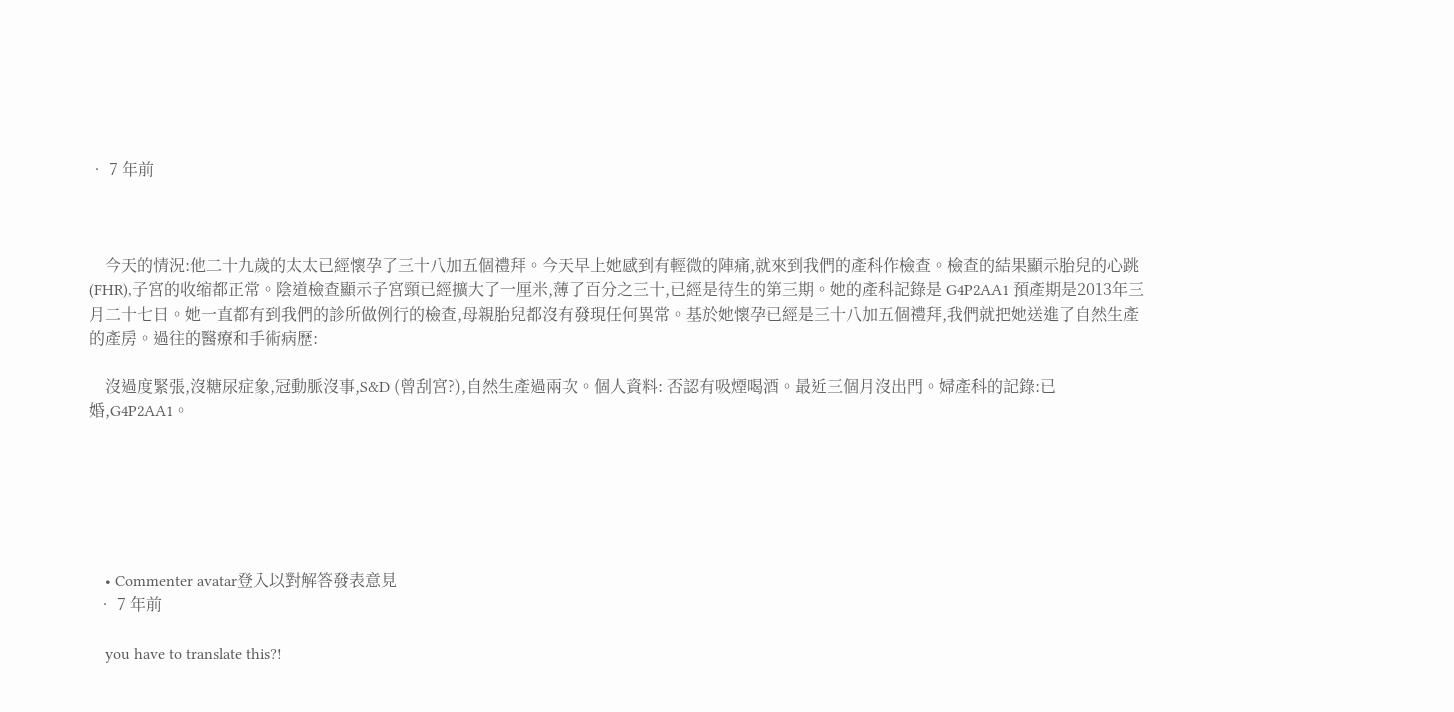• 7 年前



    今天的情況:他二十九歲的太太已經懷孕了三十八加五個禮拜。今天早上她感到有輕微的陣痛,就來到我們的產科作檢查。檢查的結果顯示胎兒的心跳(FHR),子宮的收缩都正常。陰道檢查顯示子宮頸已經擴大了一厘米,薄了百分之三十,已經是待生的第三期。她的產科記錄是 G4P2AA1 預產期是2013年三月二十七日。她一直都有到我們的診所做例行的檢查,母親胎兒都沒有發現任何異常。基於她懷孕已經是三十八加五個禮拜,我們就把她送進了自然生產的產房。過往的醫療和手術病歷:

    沒過度緊張,沒糖尿症象,冠動脈沒事,S&D (曾刮宮?),自然生產過兩次。個人資料: 否認有吸煙喝酒。最近三個月沒出門。婦產科的記錄:已婚,G4P2AA1。






    • Commenter avatar登入以對解答發表意見
  • 7 年前

    you have to translate this?!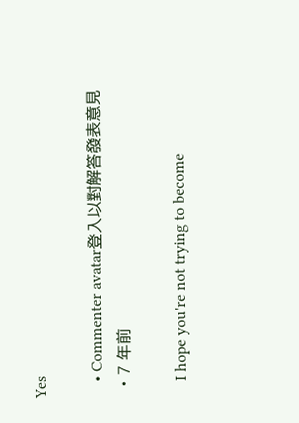Yes

    • Commenter avatar登入以對解答發表意見
  • 7 年前

    I hope you're not trying to become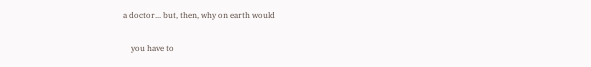a doctor... but, then, why on earth would

    you have to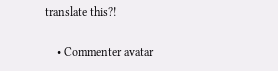translate this?!

    • Commenter avatar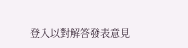登入以對解答發表意見